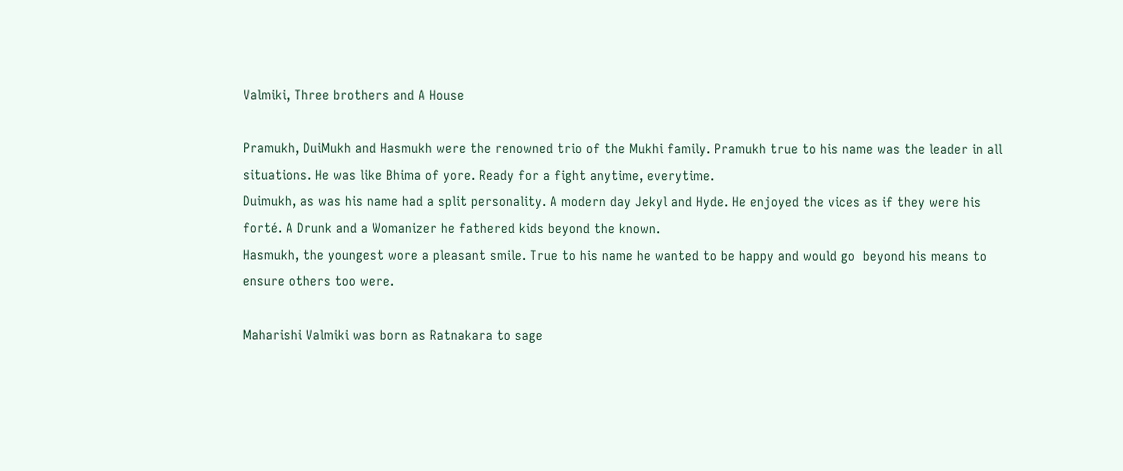Valmiki, Three brothers and A House

Pramukh, DuiMukh and Hasmukh were the renowned trio of the Mukhi family. Pramukh true to his name was the leader in all situations. He was like Bhima of yore. Ready for a fight anytime, everytime.
Duimukh, as was his name had a split personality. A modern day Jekyl and Hyde. He enjoyed the vices as if they were his forté. A Drunk and a Womanizer he fathered kids beyond the known.
Hasmukh, the youngest wore a pleasant smile. True to his name he wanted to be happy and would go  beyond his means to ensure others too were.

Maharishi Valmiki was born as Ratnakara to sage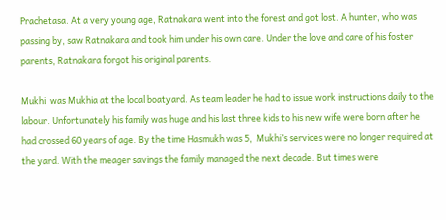Prachetasa. At a very young age, Ratnakara went into the forest and got lost. A hunter, who was passing by, saw Ratnakara and took him under his own care. Under the love and care of his foster parents, Ratnakara forgot his original parents.

Mukhi  was Mukhia at the local boatyard. As team leader he had to issue work instructions daily to the labour. Unfortunately his family was huge and his last three kids to his new wife were born after he had crossed 60 years of age. By the time Hasmukh was 5,  Mukhi’s services were no longer required at the yard. With the meager savings the family managed the next decade. But times were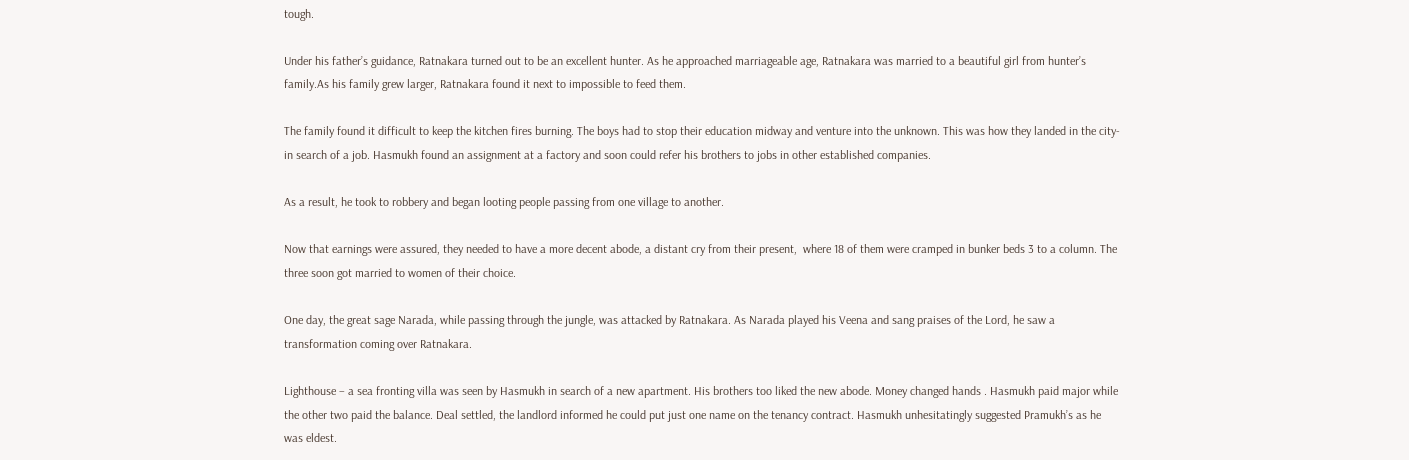tough.

Under his father’s guidance, Ratnakara turned out to be an excellent hunter. As he approached marriageable age, Ratnakara was married to a beautiful girl from hunter’s family.As his family grew larger, Ratnakara found it next to impossible to feed them.

The family found it difficult to keep the kitchen fires burning. The boys had to stop their education midway and venture into the unknown. This was how they landed in the city-in search of a job. Hasmukh found an assignment at a factory and soon could refer his brothers to jobs in other established companies.

As a result, he took to robbery and began looting people passing from one village to another.

Now that earnings were assured, they needed to have a more decent abode, a distant cry from their present,  where 18 of them were cramped in bunker beds 3 to a column. The three soon got married to women of their choice.

One day, the great sage Narada, while passing through the jungle, was attacked by Ratnakara. As Narada played his Veena and sang praises of the Lord, he saw a transformation coming over Ratnakara.

Lighthouse – a sea fronting villa was seen by Hasmukh in search of a new apartment. His brothers too liked the new abode. Money changed hands . Hasmukh paid major while the other two paid the balance. Deal settled, the landlord informed he could put just one name on the tenancy contract. Hasmukh unhesitatingly suggested Pramukh’s as he was eldest.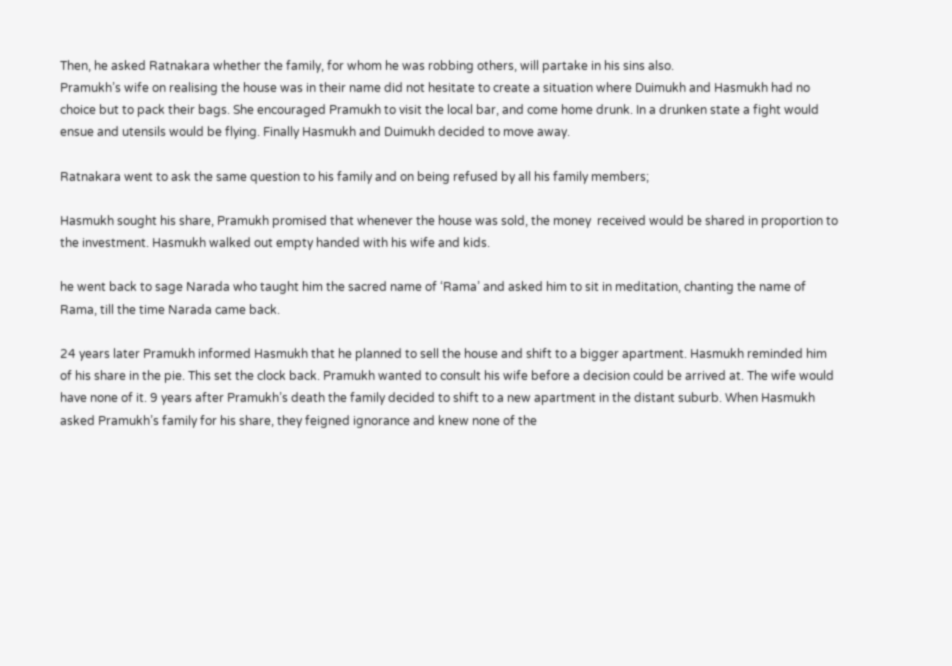Then, he asked Ratnakara whether the family, for whom he was robbing others, will partake in his sins also.
Pramukh’s wife on realising the house was in their name did not hesitate to create a situation where Duimukh and Hasmukh had no choice but to pack their bags. She encouraged Pramukh to visit the local bar, and come home drunk. In a drunken state a fight would ensue and utensils would be flying. Finally Hasmukh and Duimukh decided to move away.

Ratnakara went to ask the same question to his family and on being refused by all his family members;

Hasmukh sought his share, Pramukh promised that whenever the house was sold, the money  received would be shared in proportion to the investment. Hasmukh walked out empty handed with his wife and kids.

he went back to sage Narada who taught him the sacred name of ‘Rama’ and asked him to sit in meditation, chanting the name of Rama, till the time Narada came back.

24 years later Pramukh informed Hasmukh that he planned to sell the house and shift to a bigger apartment. Hasmukh reminded him of his share in the pie. This set the clock back. Pramukh wanted to consult his wife before a decision could be arrived at. The wife would have none of it. 9 years after Pramukh’s death the family decided to shift to a new apartment in the distant suburb. When Hasmukh asked Pramukh’s family for his share, they feigned ignorance and knew none of the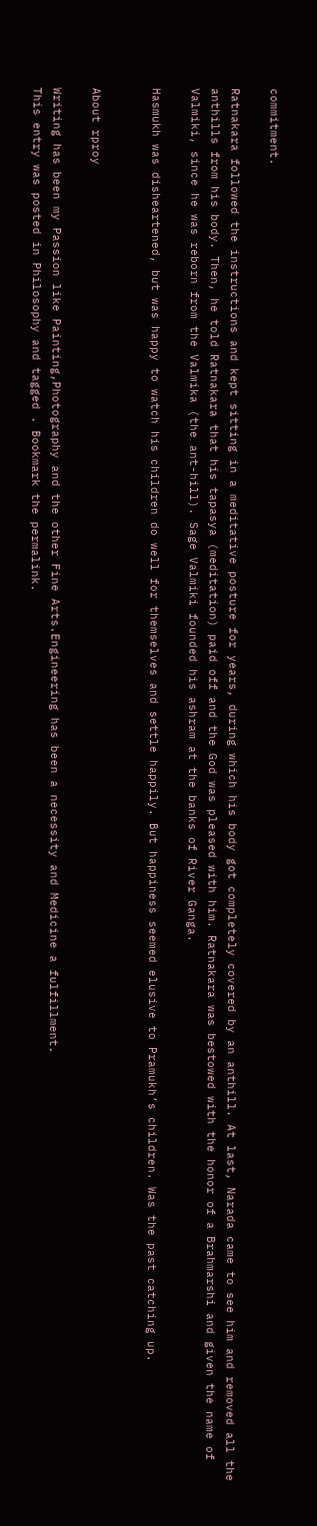commitment.

Ratnakara followed the instructions and kept sitting in a meditative posture for years, during which his body got completely covered by an anthill. At last, Narada came to see him and removed all the anthills from his body. Then, he told Ratnakara that his tapasya (meditation) paid off and the God was pleased with him. Ratnakara was bestowed with the honor of a Brahmarshi and given the name of Valmiki, since he was reborn from the Valmika (the ant-hill). Sage Valmiki founded his ashram at the banks of River Ganga.

Hasmukh was disheartened, but was happy to watch his children do well for themselves and settle happily. But happiness seemed elusive to Pramukh’s children. Was the past catching up.


About rproy

Writing has been my Passion like Painting,Photography and the other Fine Arts.Engineering has been a necessity and Medicine a fulfillment.
This entry was posted in Philosophy and tagged . Bookmark the permalink.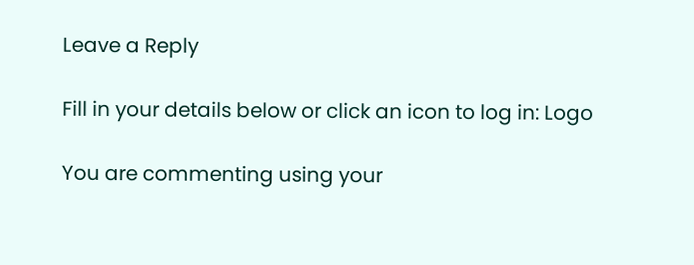Leave a Reply

Fill in your details below or click an icon to log in: Logo

You are commenting using your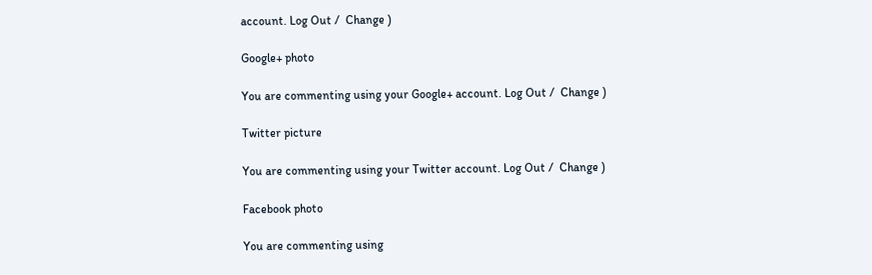account. Log Out /  Change )

Google+ photo

You are commenting using your Google+ account. Log Out /  Change )

Twitter picture

You are commenting using your Twitter account. Log Out /  Change )

Facebook photo

You are commenting using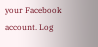your Facebook account. Log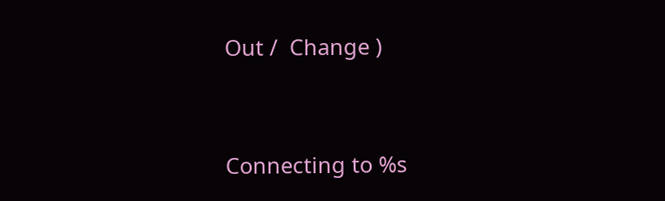Out /  Change )


Connecting to %s